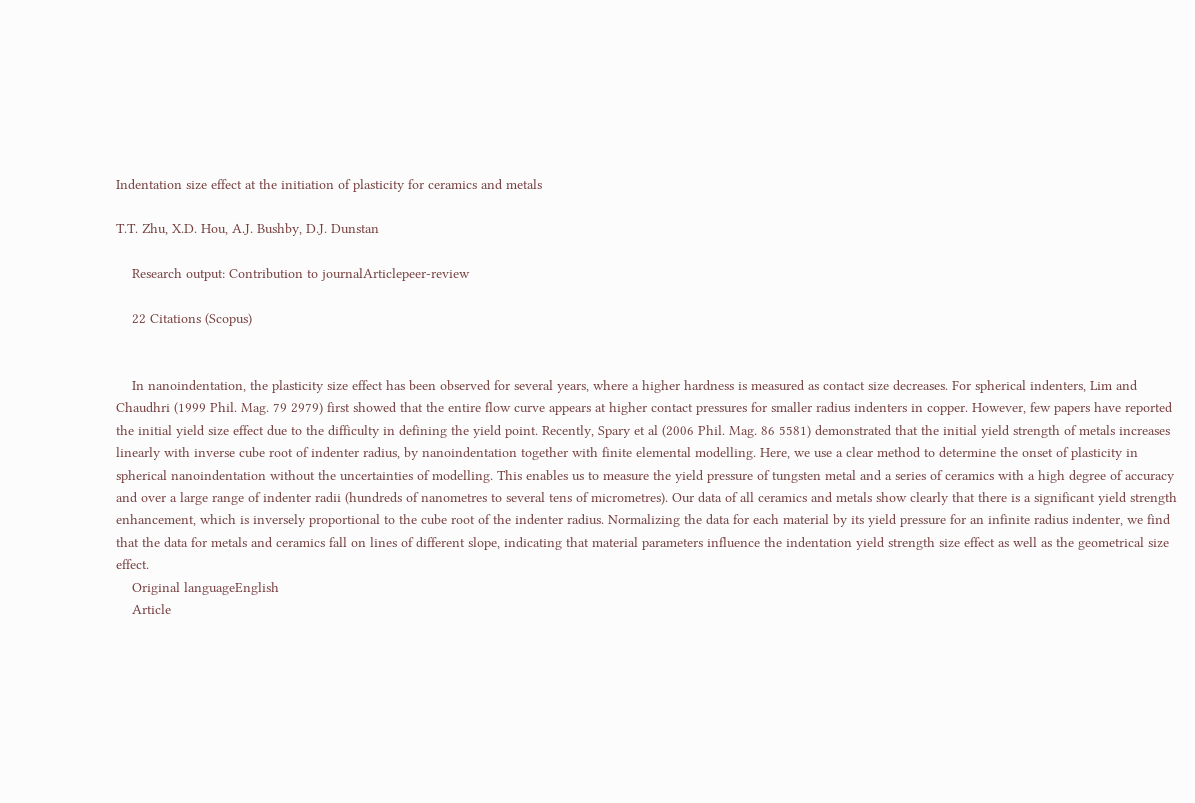Indentation size effect at the initiation of plasticity for ceramics and metals

T.T. Zhu, X.D. Hou, A.J. Bushby, D.J. Dunstan

    Research output: Contribution to journalArticlepeer-review

    22 Citations (Scopus)


    In nanoindentation, the plasticity size effect has been observed for several years, where a higher hardness is measured as contact size decreases. For spherical indenters, Lim and Chaudhri (1999 Phil. Mag. 79 2979) first showed that the entire flow curve appears at higher contact pressures for smaller radius indenters in copper. However, few papers have reported the initial yield size effect due to the difficulty in defining the yield point. Recently, Spary et al (2006 Phil. Mag. 86 5581) demonstrated that the initial yield strength of metals increases linearly with inverse cube root of indenter radius, by nanoindentation together with finite elemental modelling. Here, we use a clear method to determine the onset of plasticity in spherical nanoindentation without the uncertainties of modelling. This enables us to measure the yield pressure of tungsten metal and a series of ceramics with a high degree of accuracy and over a large range of indenter radii (hundreds of nanometres to several tens of micrometres). Our data of all ceramics and metals show clearly that there is a significant yield strength enhancement, which is inversely proportional to the cube root of the indenter radius. Normalizing the data for each material by its yield pressure for an infinite radius indenter, we find that the data for metals and ceramics fall on lines of different slope, indicating that material parameters influence the indentation yield strength size effect as well as the geometrical size effect.
    Original languageEnglish
    Article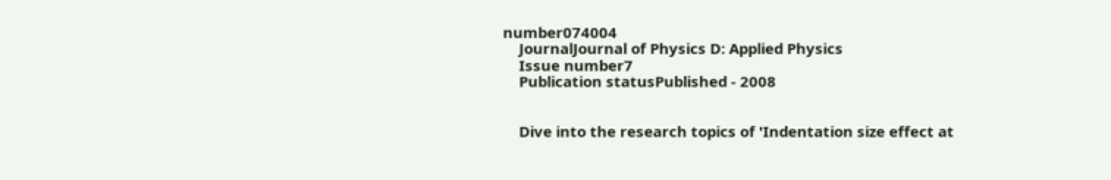number074004
    JournalJournal of Physics D: Applied Physics
    Issue number7
    Publication statusPublished - 2008


    Dive into the research topics of 'Indentation size effect at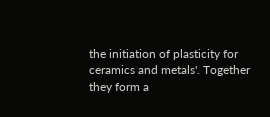the initiation of plasticity for ceramics and metals'. Together they form a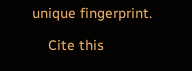unique fingerprint.

    Cite this